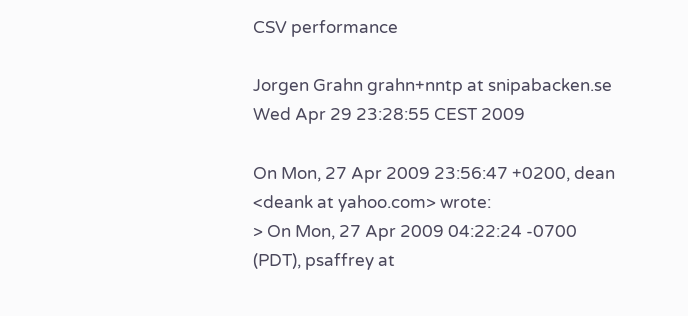CSV performance

Jorgen Grahn grahn+nntp at snipabacken.se
Wed Apr 29 23:28:55 CEST 2009

On Mon, 27 Apr 2009 23:56:47 +0200, dean <deank at yahoo.com> wrote:
> On Mon, 27 Apr 2009 04:22:24 -0700 (PDT), psaffrey at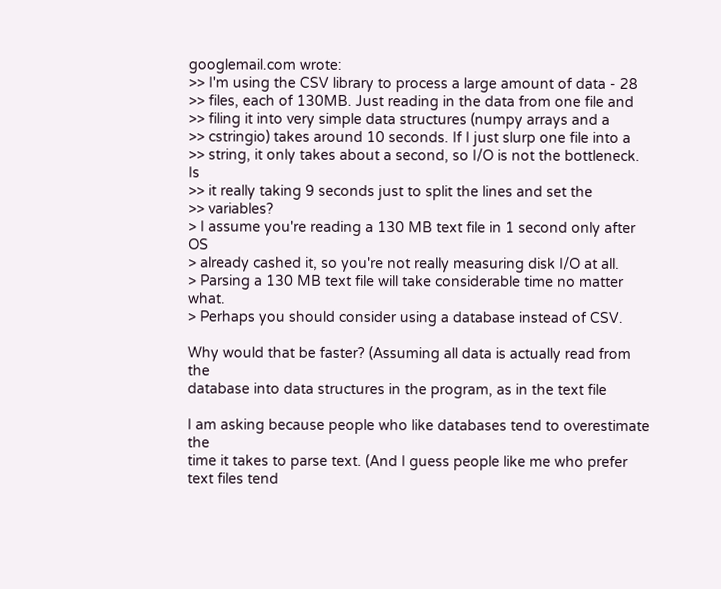googlemail.com wrote:
>> I'm using the CSV library to process a large amount of data - 28
>> files, each of 130MB. Just reading in the data from one file and
>> filing it into very simple data structures (numpy arrays and a
>> cstringio) takes around 10 seconds. If I just slurp one file into a
>> string, it only takes about a second, so I/O is not the bottleneck. Is
>> it really taking 9 seconds just to split the lines and set the
>> variables?
> I assume you're reading a 130 MB text file in 1 second only after OS
> already cashed it, so you're not really measuring disk I/O at all.
> Parsing a 130 MB text file will take considerable time no matter what.
> Perhaps you should consider using a database instead of CSV.

Why would that be faster? (Assuming all data is actually read from the
database into data structures in the program, as in the text file

I am asking because people who like databases tend to overestimate the
time it takes to parse text. (And I guess people like me who prefer
text files tend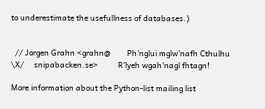to underestimate the usefullness of databases.)


  // Jorgen Grahn <grahn@        Ph'nglui mglw'nafh Cthulhu
\X/     snipabacken.se>          R'lyeh wgah'nagl fhtagn!

More information about the Python-list mailing list